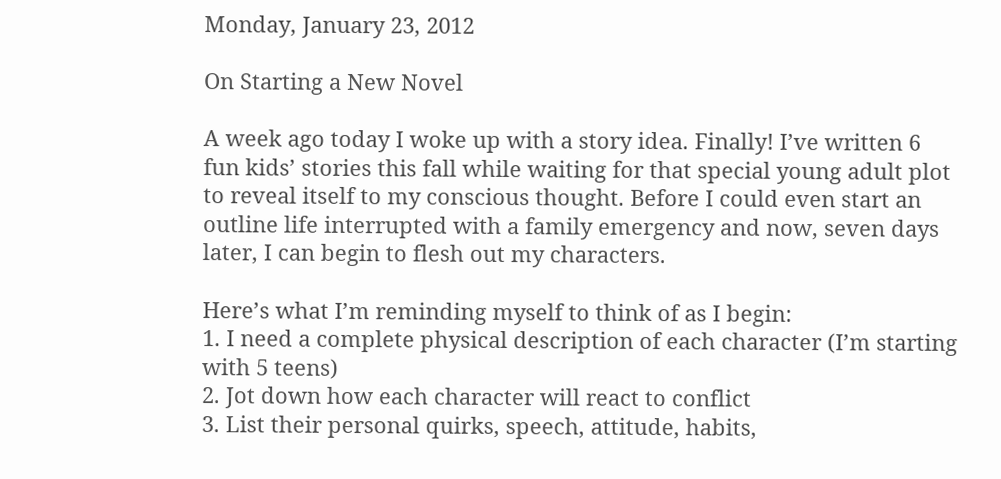Monday, January 23, 2012

On Starting a New Novel

A week ago today I woke up with a story idea. Finally! I’ve written 6 fun kids’ stories this fall while waiting for that special young adult plot to reveal itself to my conscious thought. Before I could even start an outline life interrupted with a family emergency and now, seven days later, I can begin to flesh out my characters.

Here’s what I’m reminding myself to think of as I begin:
1. I need a complete physical description of each character (I’m starting with 5 teens)
2. Jot down how each character will react to conflict
3. List their personal quirks, speech, attitude, habits,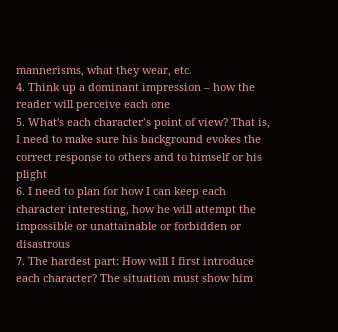mannerisms, what they wear, etc.
4. Think up a dominant impression – how the reader will perceive each one
5. What's each character’s point of view? That is, I need to make sure his background evokes the correct response to others and to himself or his plight
6. I need to plan for how I can keep each character interesting, how he will attempt the impossible or unattainable or forbidden or disastrous
7. The hardest part: How will I first introduce each character? The situation must show him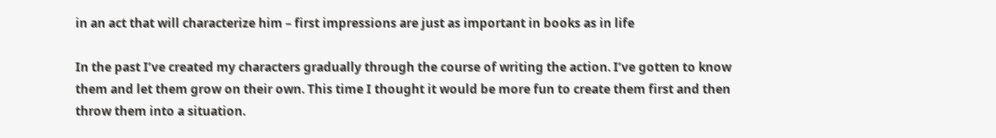in an act that will characterize him – first impressions are just as important in books as in life

In the past I’ve created my characters gradually through the course of writing the action. I’ve gotten to know them and let them grow on their own. This time I thought it would be more fun to create them first and then throw them into a situation.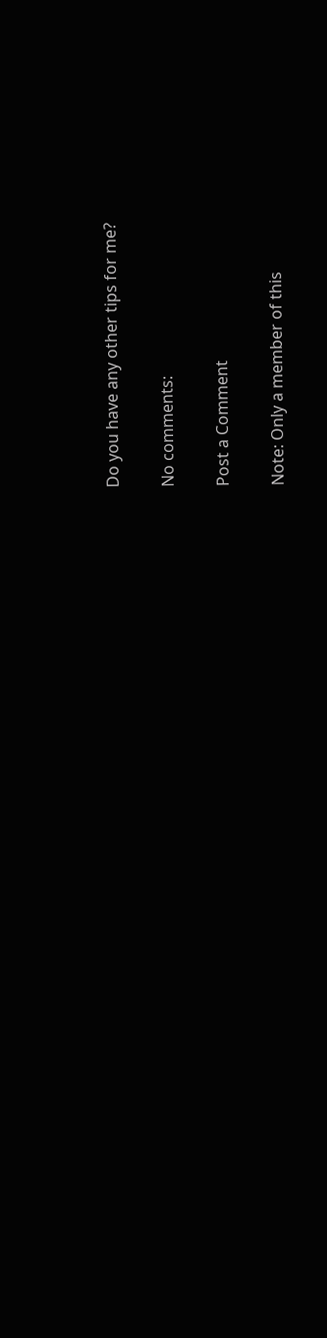Do you have any other tips for me?

No comments:

Post a Comment

Note: Only a member of this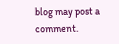blog may post a comment.